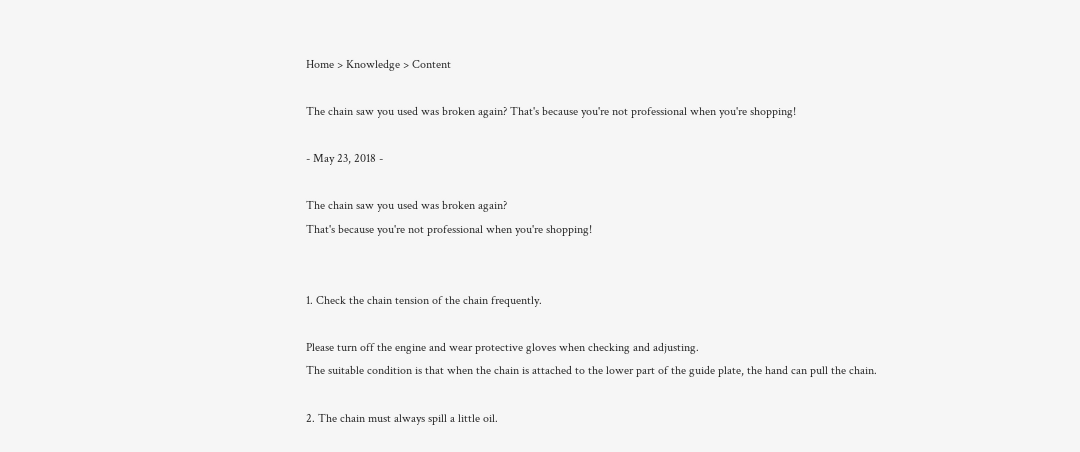Home > Knowledge > Content

The chain saw you used was broken again? That's because you're not professional when you're shopping!

- May 23, 2018 -

The chain saw you used was broken again?
That's because you're not professional when you're shopping!


1. Check the chain tension of the chain frequently.

Please turn off the engine and wear protective gloves when checking and adjusting.
The suitable condition is that when the chain is attached to the lower part of the guide plate, the hand can pull the chain.

2. The chain must always spill a little oil.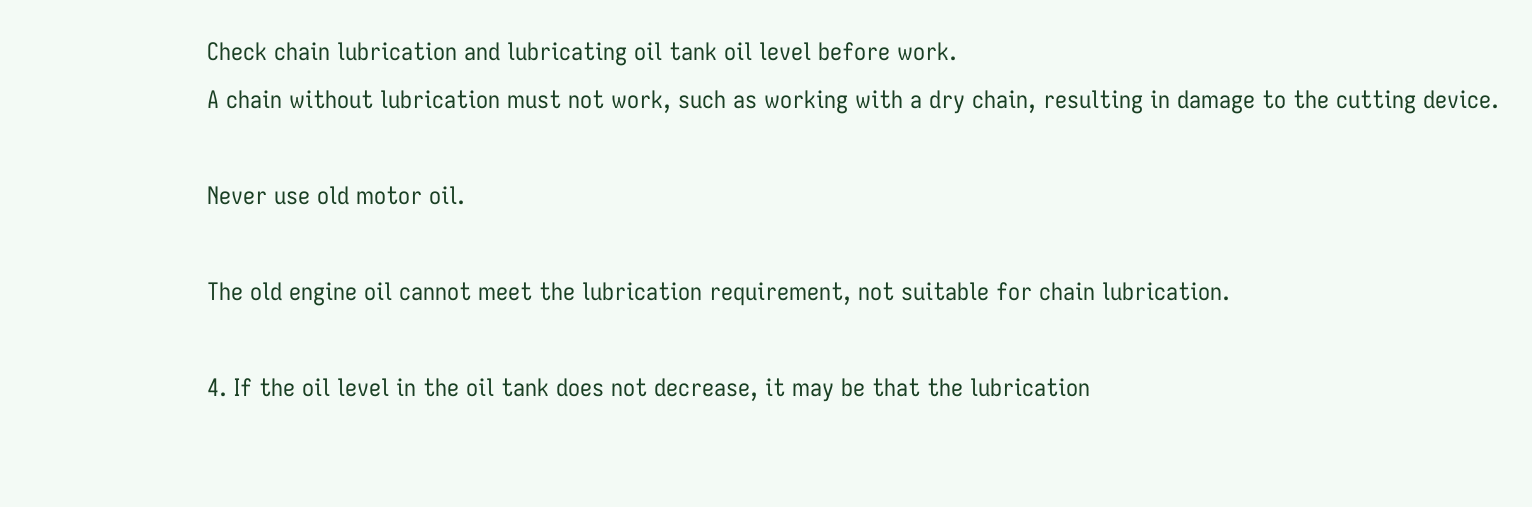Check chain lubrication and lubricating oil tank oil level before work.
A chain without lubrication must not work, such as working with a dry chain, resulting in damage to the cutting device.

Never use old motor oil.

The old engine oil cannot meet the lubrication requirement, not suitable for chain lubrication.

4. If the oil level in the oil tank does not decrease, it may be that the lubrication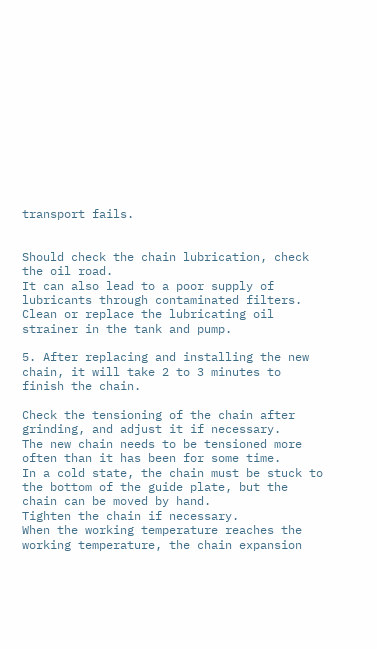transport fails.


Should check the chain lubrication, check the oil road.
It can also lead to a poor supply of lubricants through contaminated filters.
Clean or replace the lubricating oil strainer in the tank and pump.

5. After replacing and installing the new chain, it will take 2 to 3 minutes to finish the chain.

Check the tensioning of the chain after grinding, and adjust it if necessary.
The new chain needs to be tensioned more often than it has been for some time.
In a cold state, the chain must be stuck to the bottom of the guide plate, but the chain can be moved by hand.
Tighten the chain if necessary.
When the working temperature reaches the working temperature, the chain expansion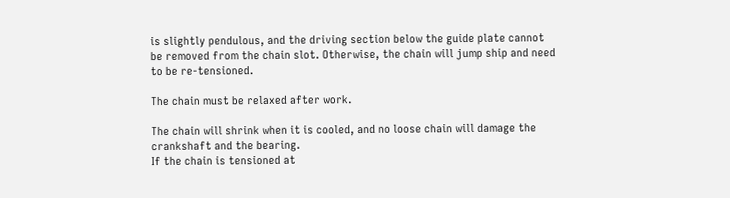is slightly pendulous, and the driving section below the guide plate cannot be removed from the chain slot. Otherwise, the chain will jump ship and need to be re-tensioned.

The chain must be relaxed after work.

The chain will shrink when it is cooled, and no loose chain will damage the crankshaft and the bearing.
If the chain is tensioned at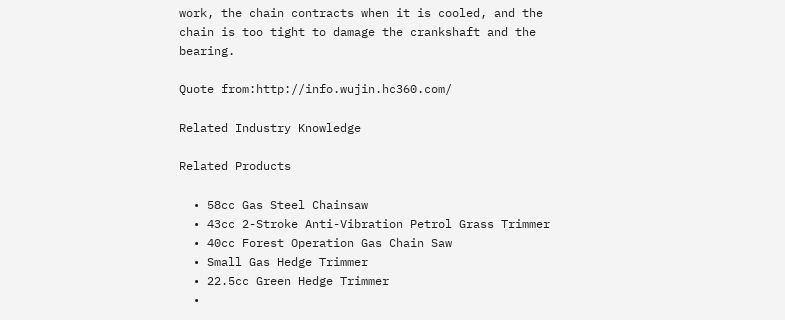work, the chain contracts when it is cooled, and the chain is too tight to damage the crankshaft and the bearing.

Quote from:http://info.wujin.hc360.com/

Related Industry Knowledge

Related Products

  • 58cc Gas Steel Chainsaw
  • 43cc 2-Stroke Anti-Vibration Petrol Grass Trimmer
  • 40cc Forest Operation Gas Chain Saw
  • Small Gas Hedge Trimmer
  • 22.5cc Green Hedge Trimmer
  •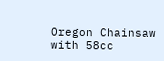Oregon Chainsaw with 58cc